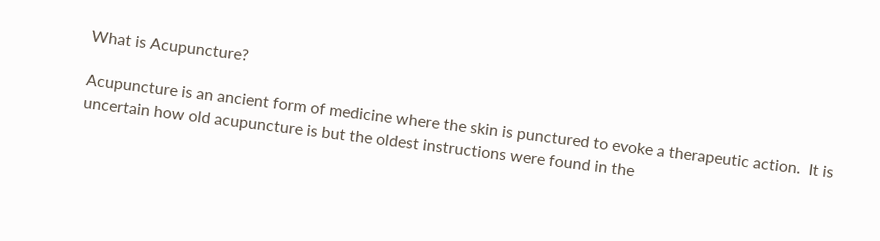What is Acupuncture?

Acupuncture is an ancient form of medicine where the skin is punctured to evoke a therapeutic action.  It is uncertain how old acupuncture is but the oldest instructions were found in the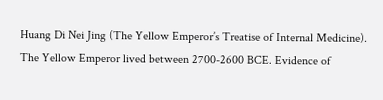Huang Di Nei Jing (The Yellow Emperor’s Treatise of Internal Medicine).  The Yellow Emperor lived between 2700-2600 BCE. Evidence of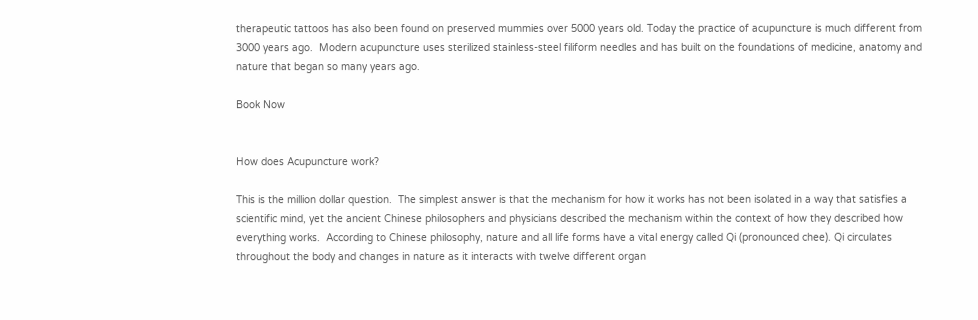therapeutic tattoos has also been found on preserved mummies over 5000 years old. Today the practice of acupuncture is much different from 3000 years ago.  Modern acupuncture uses sterilized stainless-steel filiform needles and has built on the foundations of medicine, anatomy and nature that began so many years ago.

Book Now


How does Acupuncture work?

This is the million dollar question.  The simplest answer is that the mechanism for how it works has not been isolated in a way that satisfies a scientific mind, yet the ancient Chinese philosophers and physicians described the mechanism within the context of how they described how everything works.  According to Chinese philosophy, nature and all life forms have a vital energy called Qi (pronounced chee). Qi circulates throughout the body and changes in nature as it interacts with twelve different organ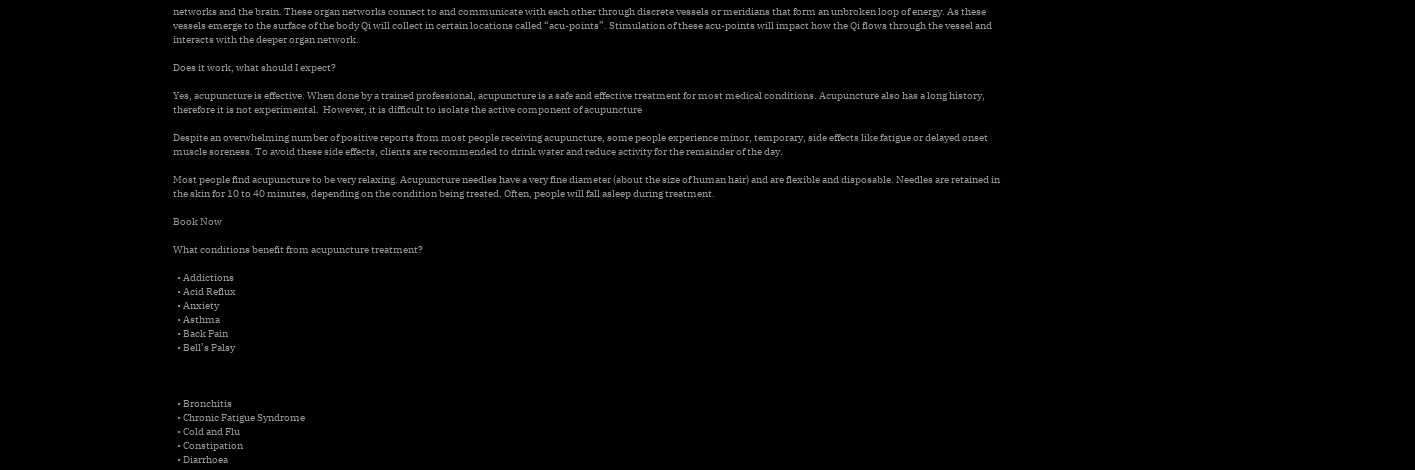networks and the brain. These organ networks connect to and communicate with each other through discrete vessels or meridians that form an unbroken loop of energy. As these vessels emerge to the surface of the body Qi will collect in certain locations called “acu-points”. Stimulation of these acu-points will impact how the Qi flows through the vessel and interacts with the deeper organ network.

Does it work, what should I expect?

Yes, acupuncture is effective. When done by a trained professional, acupuncture is a safe and effective treatment for most medical conditions. Acupuncture also has a long history, therefore it is not experimental.  However, it is difficult to isolate the active component of acupuncture

Despite an overwhelming number of positive reports from most people receiving acupuncture, some people experience minor, temporary, side effects like fatigue or delayed onset muscle soreness. To avoid these side effects, clients are recommended to drink water and reduce activity for the remainder of the day.

Most people find acupuncture to be very relaxing. Acupuncture needles have a very fine diameter (about the size of human hair) and are flexible and disposable. Needles are retained in the skin for 10 to 40 minutes, depending on the condition being treated. Often, people will fall asleep during treatment.

Book Now

What conditions benefit from acupuncture treatment?

  • Addictions
  • Acid Reflux
  • Anxiety
  • Asthma
  • Back Pain
  • Bell’s Palsy



  • Bronchitis
  • Chronic Fatigue Syndrome
  • Cold and Flu
  • Constipation
  • Diarrhoea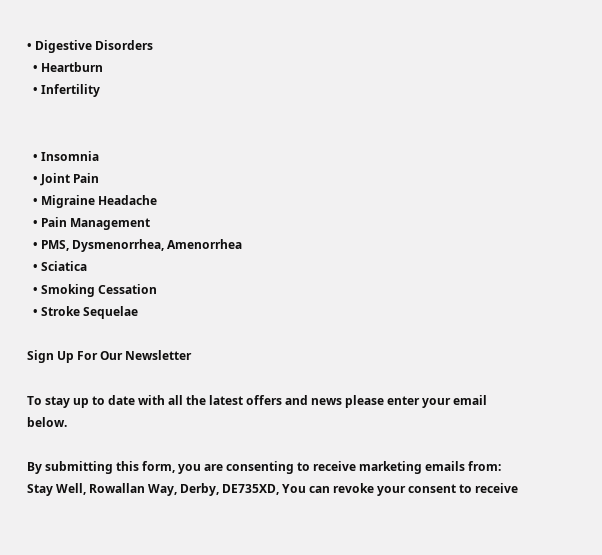• Digestive Disorders
  • Heartburn
  • Infertility


  • Insomnia
  • Joint Pain
  • Migraine Headache
  • Pain Management
  • PMS, Dysmenorrhea, Amenorrhea
  • Sciatica
  • Smoking Cessation
  • Stroke Sequelae

Sign Up For Our Newsletter

To stay up to date with all the latest offers and news please enter your email below.

By submitting this form, you are consenting to receive marketing emails from: Stay Well, Rowallan Way, Derby, DE735XD, You can revoke your consent to receive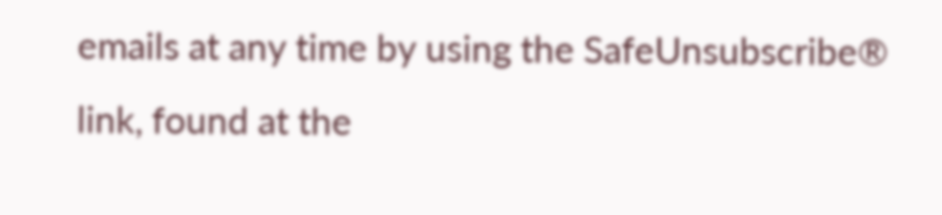emails at any time by using the SafeUnsubscribe® link, found at the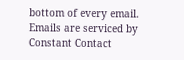bottom of every email. Emails are serviced by Constant Contact